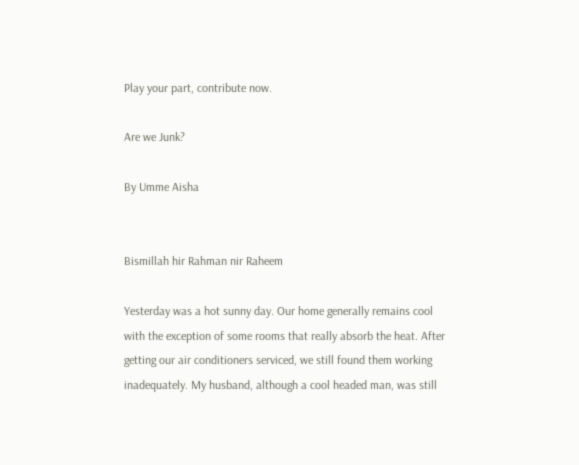Play your part, contribute now.

Are we Junk?

By Umme Aisha


Bismillah hir Rahman nir Raheem

Yesterday was a hot sunny day. Our home generally remains cool with the exception of some rooms that really absorb the heat. After getting our air conditioners serviced, we still found them working inadequately. My husband, although a cool headed man, was still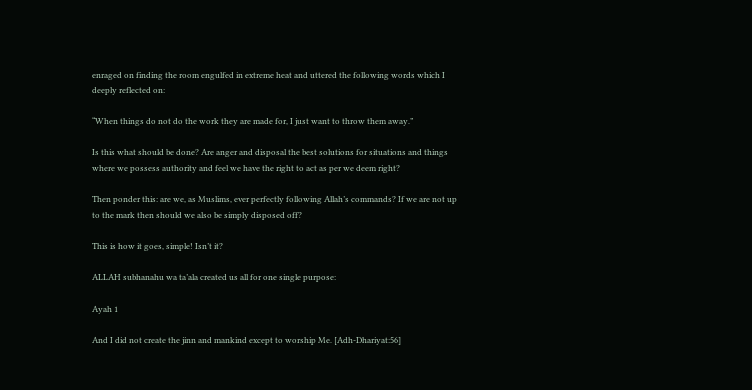enraged on finding the room engulfed in extreme heat and uttered the following words which I deeply reflected on:

“When things do not do the work they are made for, I just want to throw them away.”

Is this what should be done? Are anger and disposal the best solutions for situations and things where we possess authority and feel we have the right to act as per we deem right?

Then ponder this: are we, as Muslims, ever perfectly following Allah’s commands? If we are not up to the mark then should we also be simply disposed off?

This is how it goes, simple! Isn’t it?

ALLAH subhanahu wa ta’ala created us all for one single purpose:

Ayah 1

And I did not create the jinn and mankind except to worship Me. [Adh-Dhariyat:56]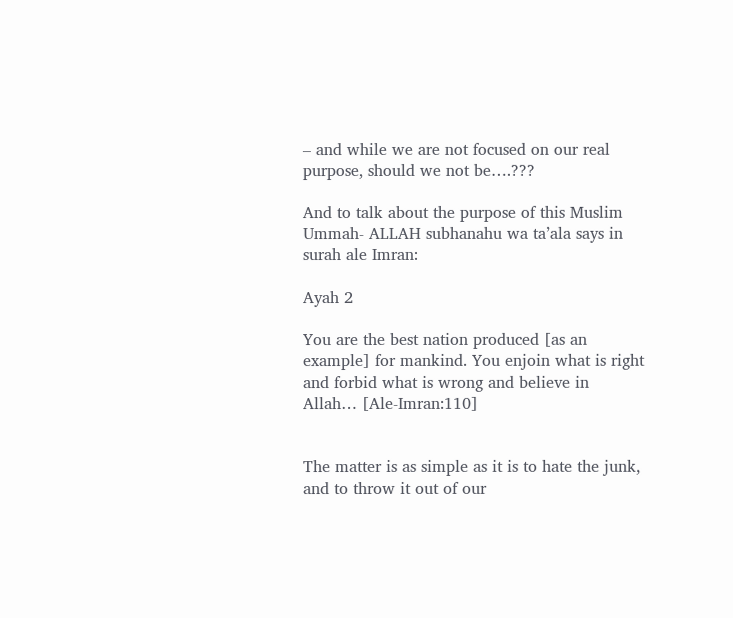– and while we are not focused on our real purpose, should we not be….???

And to talk about the purpose of this Muslim Ummah- ALLAH subhanahu wa ta’ala says in surah ale Imran:

Ayah 2

You are the best nation produced [as an example] for mankind. You enjoin what is right and forbid what is wrong and believe in Allah… [Ale-Imran:110]


The matter is as simple as it is to hate the junk, and to throw it out of our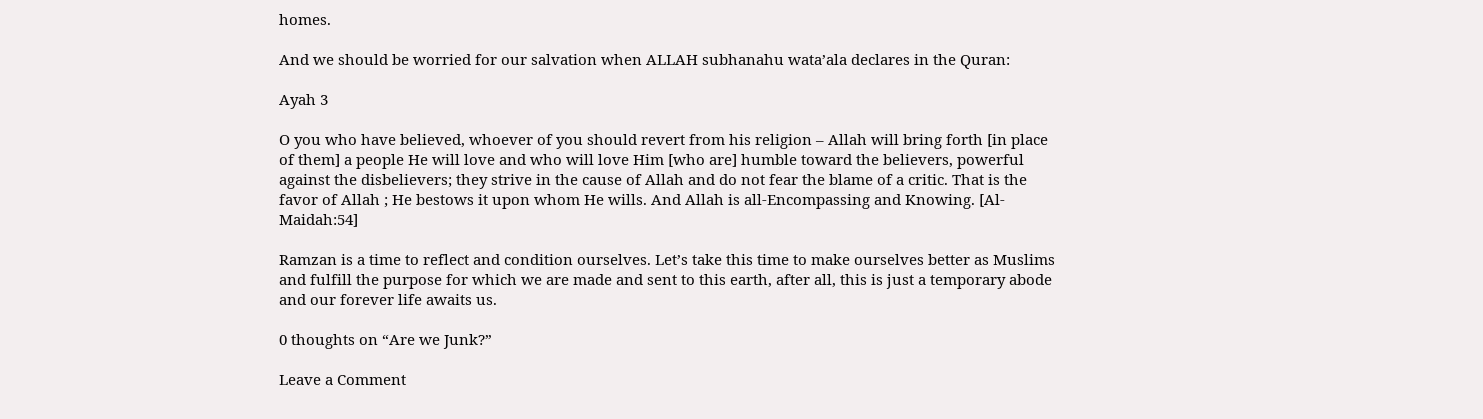homes.

And we should be worried for our salvation when ALLAH subhanahu wata’ala declares in the Quran:

Ayah 3

O you who have believed, whoever of you should revert from his religion – Allah will bring forth [in place of them] a people He will love and who will love Him [who are] humble toward the believers, powerful against the disbelievers; they strive in the cause of Allah and do not fear the blame of a critic. That is the favor of Allah ; He bestows it upon whom He wills. And Allah is all-Encompassing and Knowing. [Al-Maidah:54]

Ramzan is a time to reflect and condition ourselves. Let’s take this time to make ourselves better as Muslims and fulfill the purpose for which we are made and sent to this earth, after all, this is just a temporary abode and our forever life awaits us.

0 thoughts on “Are we Junk?”

Leave a Comment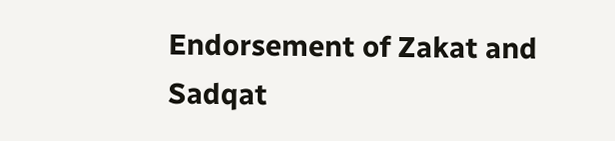Endorsement of Zakat and Sadqat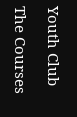Youth Club

The Courses